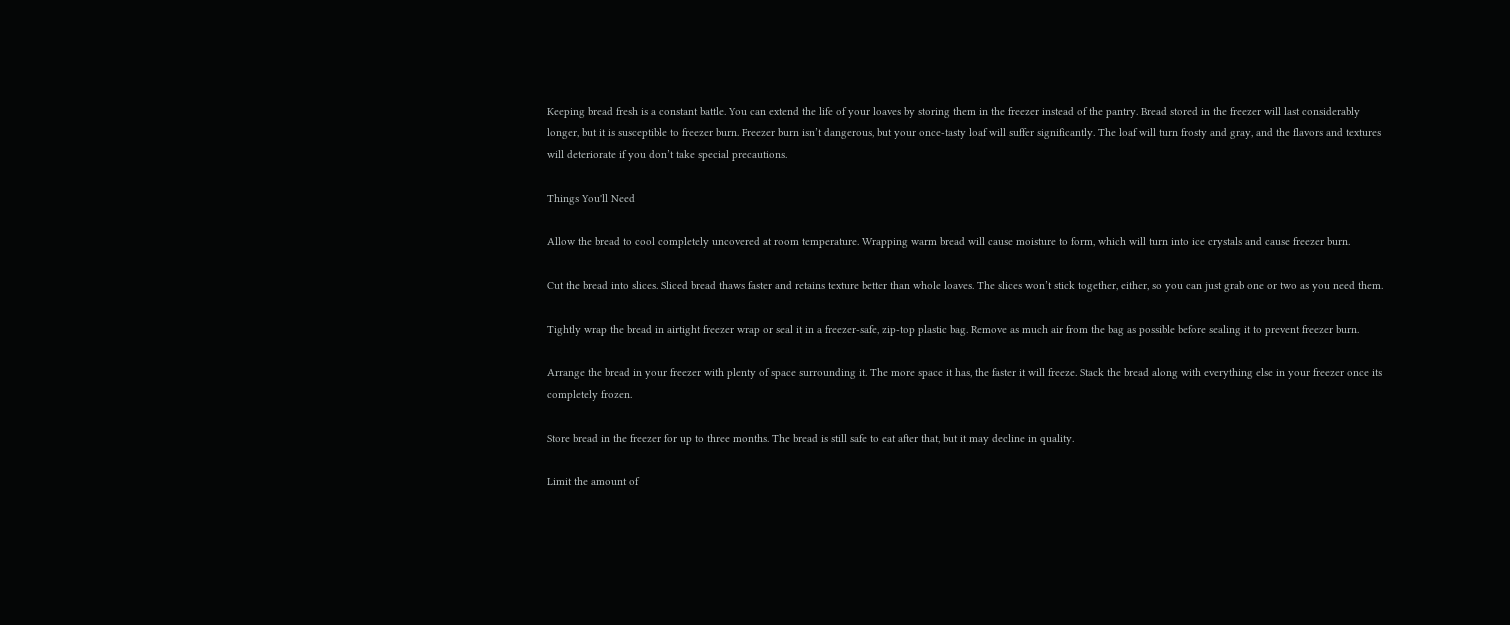Keeping bread fresh is a constant battle. You can extend the life of your loaves by storing them in the freezer instead of the pantry. Bread stored in the freezer will last considerably longer, but it is susceptible to freezer burn. Freezer burn isn’t dangerous, but your once-tasty loaf will suffer significantly. The loaf will turn frosty and gray, and the flavors and textures will deteriorate if you don’t take special precautions.

Things You'll Need

Allow the bread to cool completely uncovered at room temperature. Wrapping warm bread will cause moisture to form, which will turn into ice crystals and cause freezer burn.

Cut the bread into slices. Sliced bread thaws faster and retains texture better than whole loaves. The slices won’t stick together, either, so you can just grab one or two as you need them.

Tightly wrap the bread in airtight freezer wrap or seal it in a freezer-safe, zip-top plastic bag. Remove as much air from the bag as possible before sealing it to prevent freezer burn.

Arrange the bread in your freezer with plenty of space surrounding it. The more space it has, the faster it will freeze. Stack the bread along with everything else in your freezer once its completely frozen.

Store bread in the freezer for up to three months. The bread is still safe to eat after that, but it may decline in quality.

Limit the amount of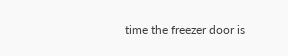time the freezer door is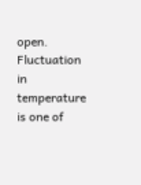open. Fluctuation in temperature is one of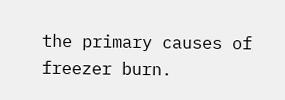the primary causes of freezer burn.